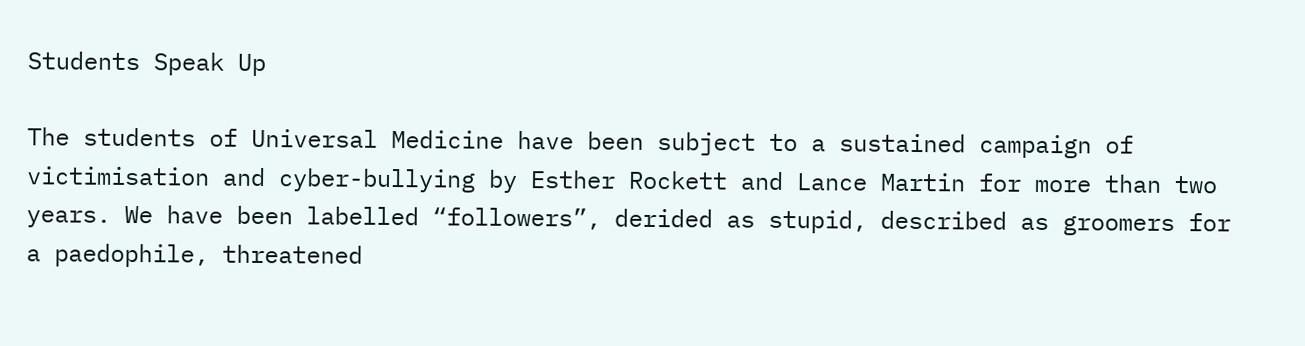Students Speak Up

The students of Universal Medicine have been subject to a sustained campaign of victimisation and cyber-bullying by Esther Rockett and Lance Martin for more than two years. We have been labelled “followers”, derided as stupid, described as groomers for a paedophile, threatened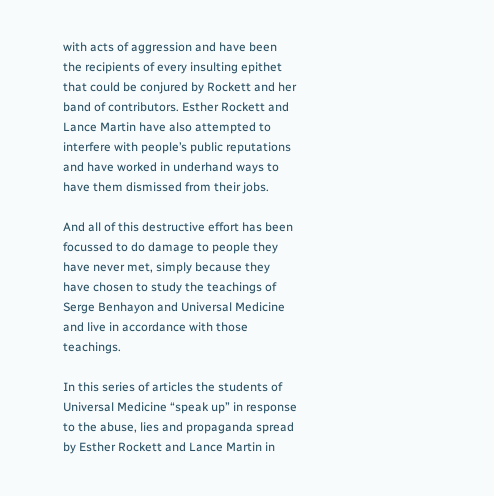with acts of aggression and have been the recipients of every insulting epithet that could be conjured by Rockett and her band of contributors. Esther Rockett and Lance Martin have also attempted to interfere with people’s public reputations and have worked in underhand ways to have them dismissed from their jobs.

And all of this destructive effort has been focussed to do damage to people they have never met, simply because they have chosen to study the teachings of Serge Benhayon and Universal Medicine and live in accordance with those teachings.

In this series of articles the students of Universal Medicine “speak up” in response to the abuse, lies and propaganda spread by Esther Rockett and Lance Martin in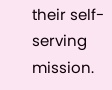their self-serving mission.